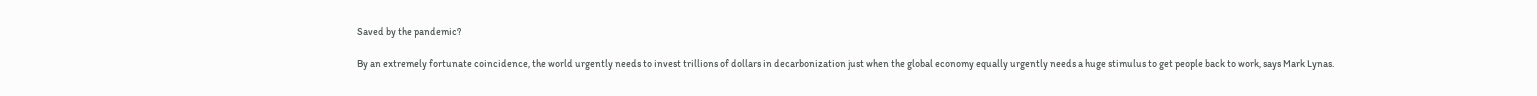Saved by the pandemic?

By an extremely fortunate coincidence, the world urgently needs to invest trillions of dollars in decarbonization just when the global economy equally urgently needs a huge stimulus to get people back to work, says Mark Lynas.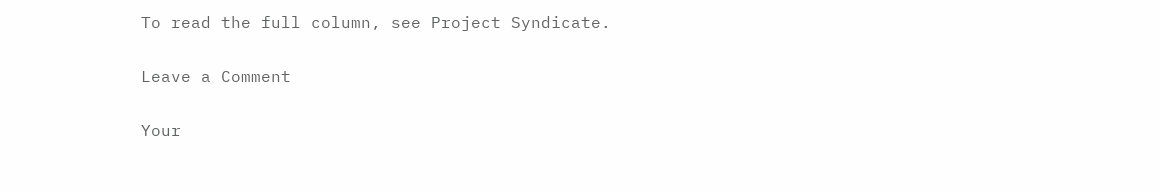To read the full column, see Project Syndicate.

Leave a Comment

Your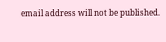email address will not be published.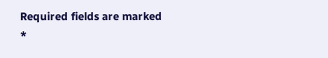Required fields are marked *